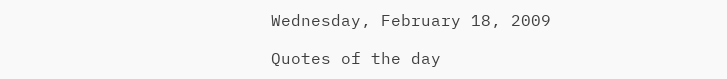Wednesday, February 18, 2009

Quotes of the day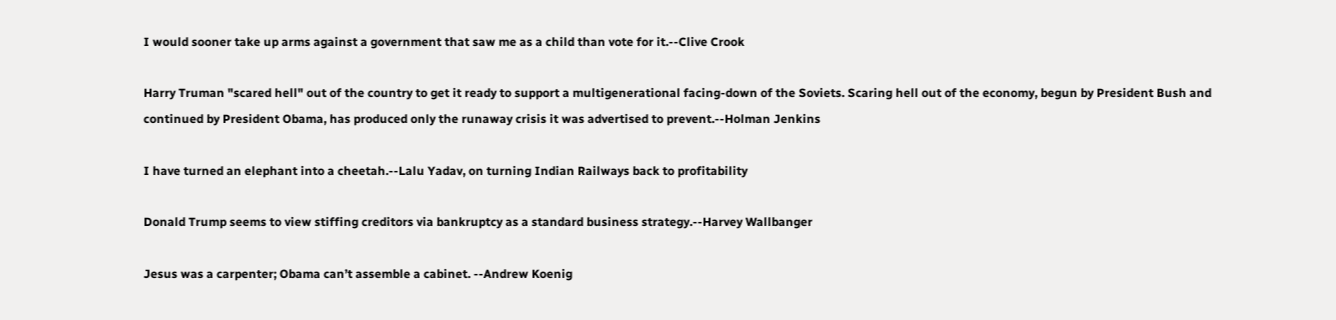I would sooner take up arms against a government that saw me as a child than vote for it.--Clive Crook

Harry Truman "scared hell" out of the country to get it ready to support a multigenerational facing-down of the Soviets. Scaring hell out of the economy, begun by President Bush and continued by President Obama, has produced only the runaway crisis it was advertised to prevent.--Holman Jenkins

I have turned an elephant into a cheetah.--Lalu Yadav, on turning Indian Railways back to profitability

Donald Trump seems to view stiffing creditors via bankruptcy as a standard business strategy.--Harvey Wallbanger

Jesus was a carpenter; Obama can’t assemble a cabinet. --Andrew Koenig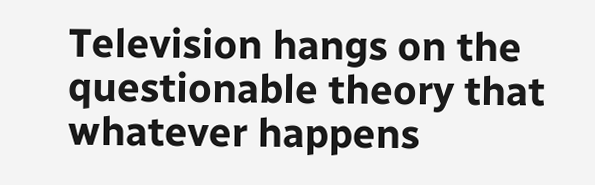Television hangs on the questionable theory that whatever happens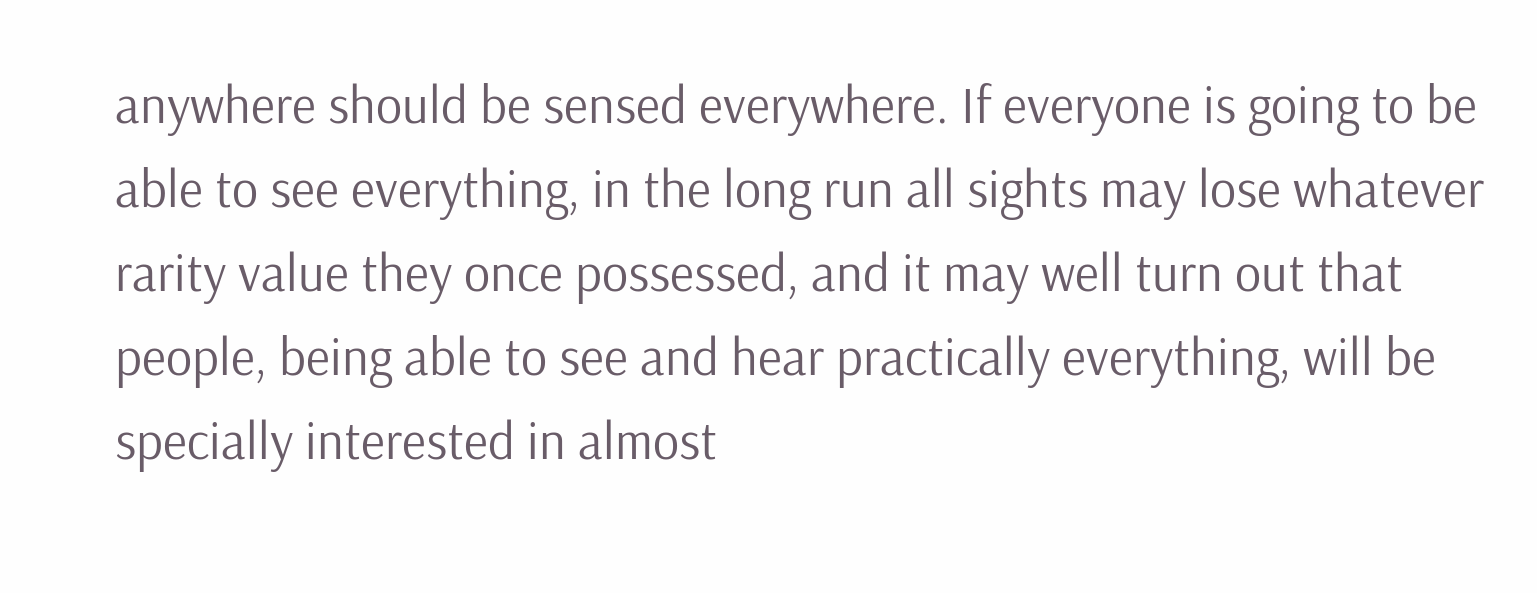anywhere should be sensed everywhere. If everyone is going to be able to see everything, in the long run all sights may lose whatever rarity value they once possessed, and it may well turn out that people, being able to see and hear practically everything, will be specially interested in almost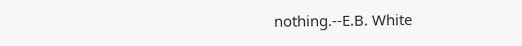nothing.--E.B. White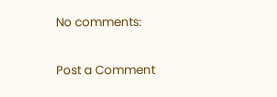No comments:

Post a Comment